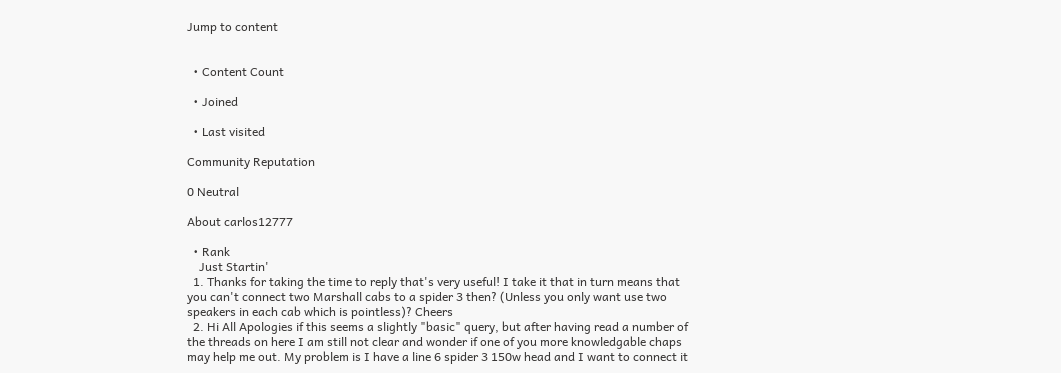Jump to content


  • Content Count

  • Joined

  • Last visited

Community Reputation

0 Neutral

About carlos12777

  • Rank
    Just Startin'
  1. Thanks for taking the time to reply that's very useful! I take it that in turn means that you can't connect two Marshall cabs to a spider 3 then? (Unless you only want use two speakers in each cab which is pointless)? Cheers
  2. Hi All Apologies if this seems a slightly "basic" query, but after having read a number of the threads on here I am still not clear and wonder if one of you more knowledgable chaps may help me out. My problem is I have a line 6 spider 3 150w head and I want to connect it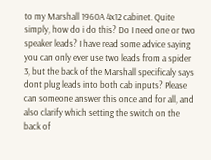to my Marshall 1960A 4x12 cabinet. Quite simply, how do i do this? Do I need one or two speaker leads? I have read some advice saying you can only ever use two leads from a spider 3, but the back of the Marshall specificaly says dont plug leads into both cab inputs? Please can someone answer this once and for all, and also clarify which setting the switch on the back of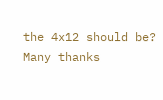the 4x12 should be? Many thanks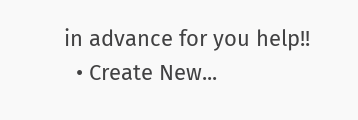in advance for you help!!
  • Create New...